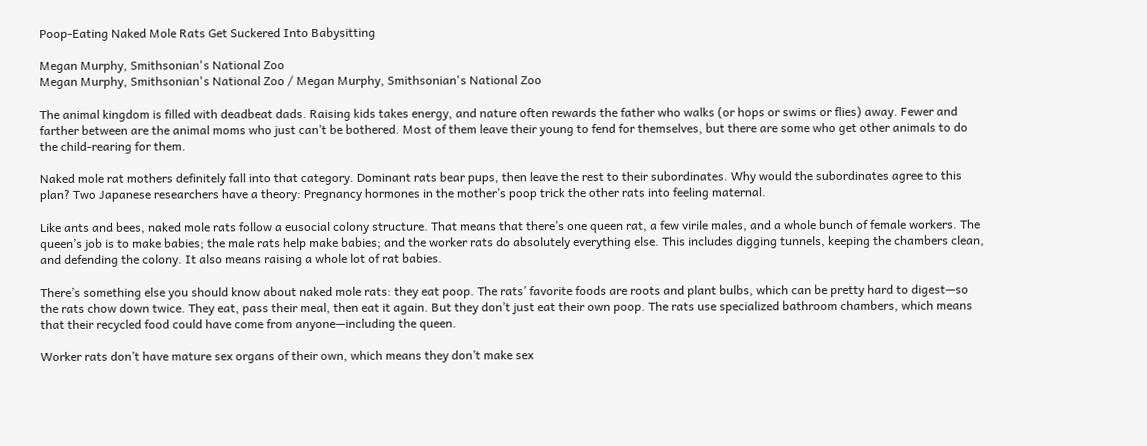Poop-Eating Naked Mole Rats Get Suckered Into Babysitting

Megan Murphy, Smithsonian's National Zoo
Megan Murphy, Smithsonian's National Zoo / Megan Murphy, Smithsonian's National Zoo

The animal kingdom is filled with deadbeat dads. Raising kids takes energy, and nature often rewards the father who walks (or hops or swims or flies) away. Fewer and farther between are the animal moms who just can’t be bothered. Most of them leave their young to fend for themselves, but there are some who get other animals to do the child-rearing for them.

Naked mole rat mothers definitely fall into that category. Dominant rats bear pups, then leave the rest to their subordinates. Why would the subordinates agree to this plan? Two Japanese researchers have a theory: Pregnancy hormones in the mother’s poop trick the other rats into feeling maternal.

Like ants and bees, naked mole rats follow a eusocial colony structure. That means that there’s one queen rat, a few virile males, and a whole bunch of female workers. The queen’s job is to make babies; the male rats help make babies; and the worker rats do absolutely everything else. This includes digging tunnels, keeping the chambers clean, and defending the colony. It also means raising a whole lot of rat babies.

There’s something else you should know about naked mole rats: they eat poop. The rats’ favorite foods are roots and plant bulbs, which can be pretty hard to digest—so the rats chow down twice. They eat, pass their meal, then eat it again. But they don’t just eat their own poop. The rats use specialized bathroom chambers, which means that their recycled food could have come from anyone—including the queen.

Worker rats don’t have mature sex organs of their own, which means they don’t make sex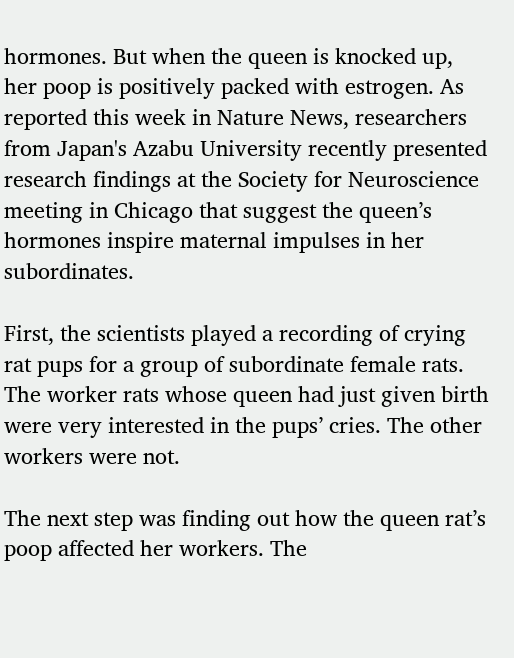hormones. But when the queen is knocked up, her poop is positively packed with estrogen. As reported this week in Nature News, researchers from Japan's Azabu University recently presented research findings at the Society for Neuroscience meeting in Chicago that suggest the queen’s hormones inspire maternal impulses in her subordinates.

First, the scientists played a recording of crying rat pups for a group of subordinate female rats. The worker rats whose queen had just given birth were very interested in the pups’ cries. The other workers were not.

The next step was finding out how the queen rat’s poop affected her workers. The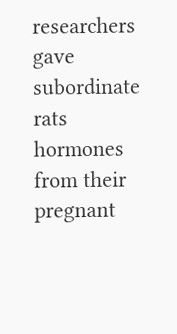researchers gave subordinate rats hormones from their pregnant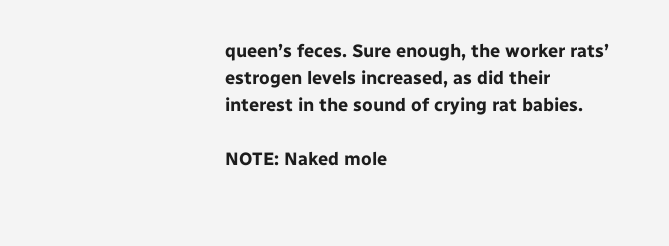queen’s feces. Sure enough, the worker rats’ estrogen levels increased, as did their interest in the sound of crying rat babies.

NOTE: Naked mole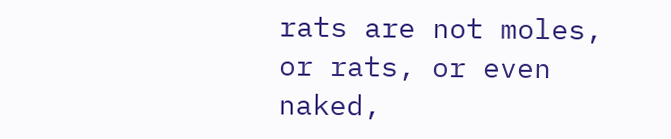rats are not moles, or rats, or even naked,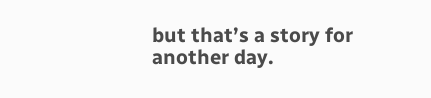but that’s a story for another day.